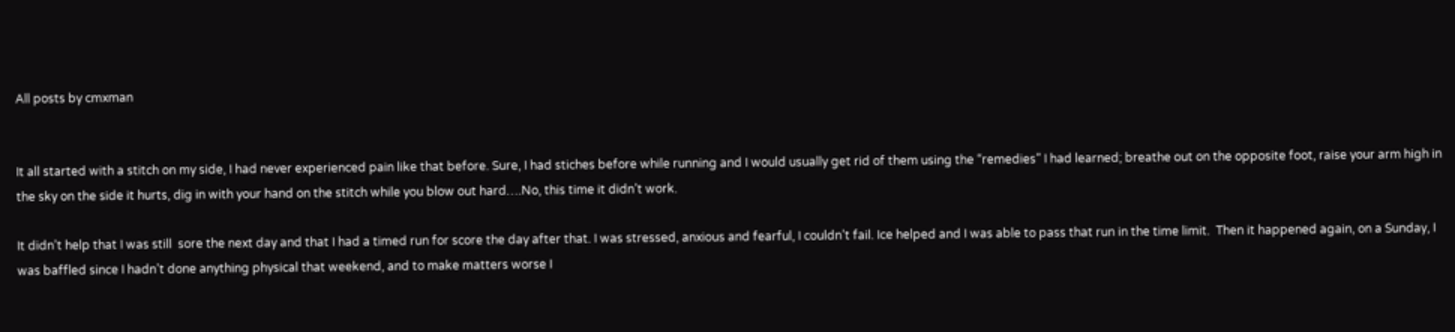All posts by cmxman


It all started with a stitch on my side, I had never experienced pain like that before. Sure, I had stiches before while running and I would usually get rid of them using the “remedies” I had learned; breathe out on the opposite foot, raise your arm high in the sky on the side it hurts, dig in with your hand on the stitch while you blow out hard….No, this time it didn’t work.

It didn’t help that I was still  sore the next day and that I had a timed run for score the day after that. I was stressed, anxious and fearful, I couldn’t fail. Ice helped and I was able to pass that run in the time limit.  Then it happened again, on a Sunday, I was baffled since I hadn’t done anything physical that weekend, and to make matters worse I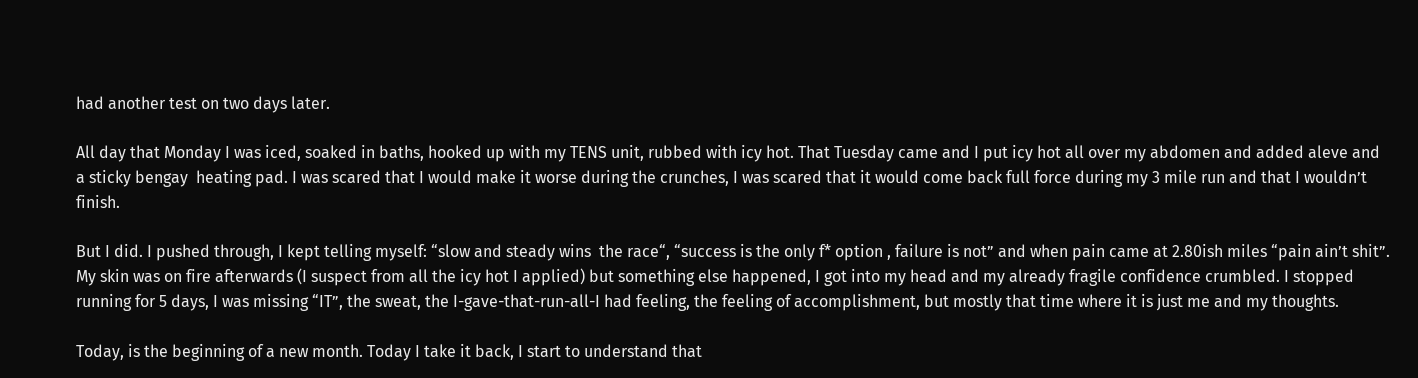had another test on two days later.

All day that Monday I was iced, soaked in baths, hooked up with my TENS unit, rubbed with icy hot. That Tuesday came and I put icy hot all over my abdomen and added aleve and a sticky bengay  heating pad. I was scared that I would make it worse during the crunches, I was scared that it would come back full force during my 3 mile run and that I wouldn’t finish.

But I did. I pushed through, I kept telling myself: “slow and steady wins  the race“, “success is the only f* option , failure is not” and when pain came at 2.80ish miles “pain ain’t shit”.   My skin was on fire afterwards (I suspect from all the icy hot I applied) but something else happened, I got into my head and my already fragile confidence crumbled. I stopped running for 5 days, I was missing “IT”, the sweat, the I-gave-that-run-all-I had feeling, the feeling of accomplishment, but mostly that time where it is just me and my thoughts.

Today, is the beginning of a new month. Today I take it back, I start to understand that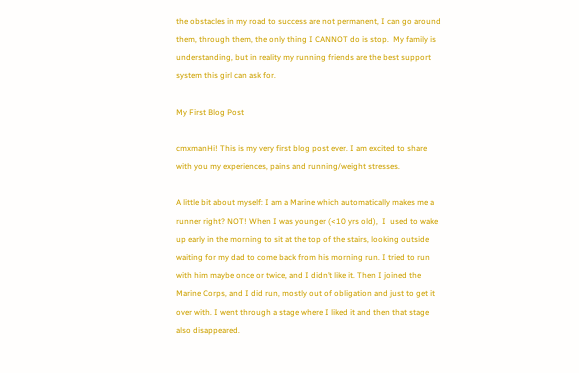the obstacles in my road to success are not permanent, I can go around them, through them, the only thing I CANNOT do is stop.  My family is understanding, but in reality my running friends are the best support system this girl can ask for.

My First Blog Post

cmxmanHi! This is my very first blog post ever. I am excited to share with you my experiences, pains and running/weight stresses.

A little bit about myself: I am a Marine which automatically makes me a runner right? NOT! When I was younger (<10 yrs old),  I  used to wake up early in the morning to sit at the top of the stairs, looking outside waiting for my dad to come back from his morning run. I tried to run with him maybe once or twice, and I didn’t like it. Then I joined the Marine Corps, and I did run, mostly out of obligation and just to get it over with. I went through a stage where I liked it and then that stage also disappeared.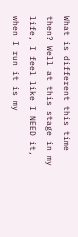What is different this time then? Well at this stage in my life, I feel like I NEED it, when I run it is my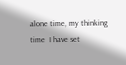alone time, my thinking time  I have set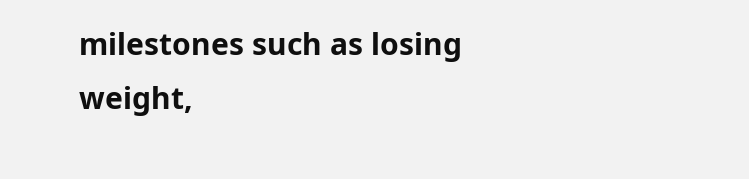milestones such as losing weight,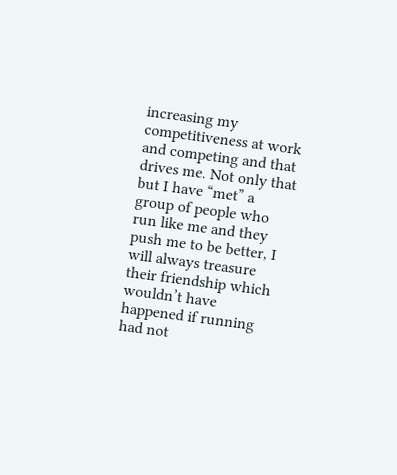increasing my competitiveness at work and competing and that drives me. Not only that but I have “met” a group of people who run like me and they push me to be better, I will always treasure their friendship which wouldn’t have happened if running had not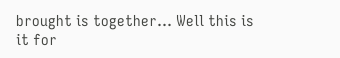brought is together… Well this is it for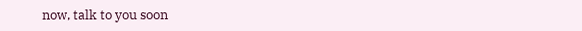now, talk to you soon